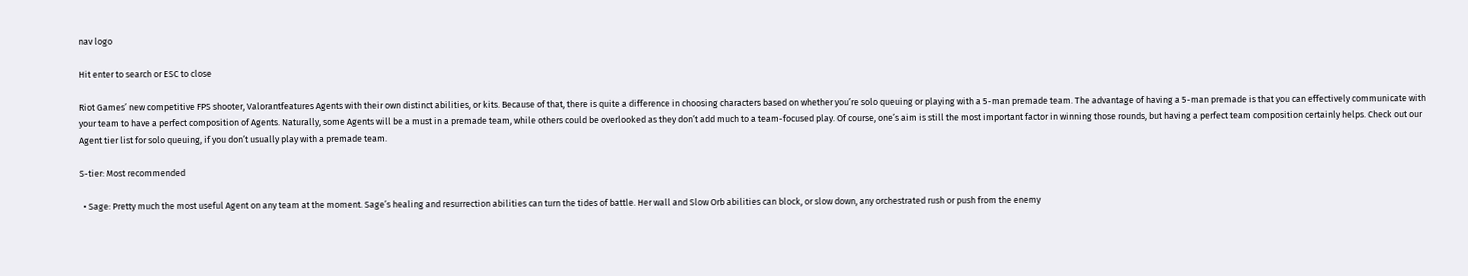nav logo

Hit enter to search or ESC to close

Riot Games’ new competitive FPS shooter, Valorantfeatures Agents with their own distinct abilities, or kits. Because of that, there is quite a difference in choosing characters based on whether you’re solo queuing or playing with a 5-man premade team. The advantage of having a 5-man premade is that you can effectively communicate with your team to have a perfect composition of Agents. Naturally, some Agents will be a must in a premade team, while others could be overlooked as they don’t add much to a team-focused play. Of course, one’s aim is still the most important factor in winning those rounds, but having a perfect team composition certainly helps. Check out our Agent tier list for solo queuing, if you don’t usually play with a premade team.

S-tier: Most recommended

  • Sage: Pretty much the most useful Agent on any team at the moment. Sage’s healing and resurrection abilities can turn the tides of battle. Her wall and Slow Orb abilities can block, or slow down, any orchestrated rush or push from the enemy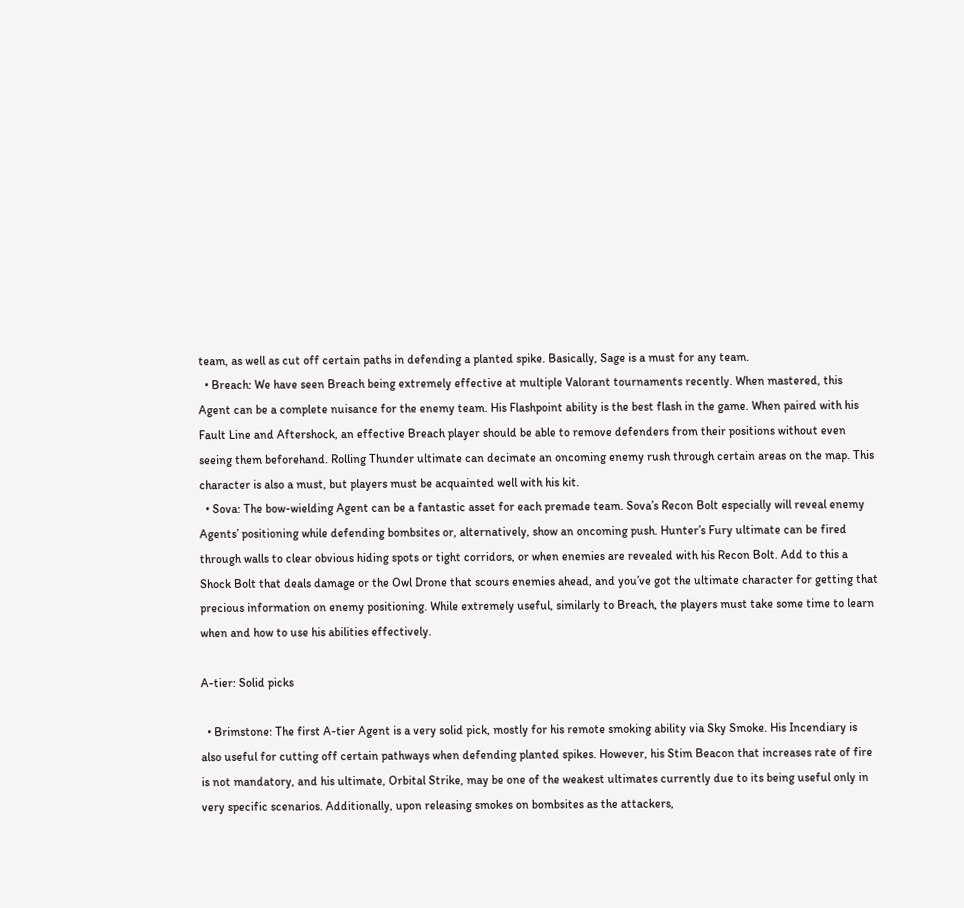team, as well as cut off certain paths in defending a planted spike. Basically, Sage is a must for any team.
  • Breach: We have seen Breach being extremely effective at multiple Valorant tournaments recently. When mastered, this Agent can be a complete nuisance for the enemy team. His Flashpoint ability is the best flash in the game. When paired with his Fault Line and Aftershock, an effective Breach player should be able to remove defenders from their positions without even seeing them beforehand. Rolling Thunder ultimate can decimate an oncoming enemy rush through certain areas on the map. This character is also a must, but players must be acquainted well with his kit.
  • Sova: The bow-wielding Agent can be a fantastic asset for each premade team. Sova’s Recon Bolt especially will reveal enemy Agents’ positioning while defending bombsites or, alternatively, show an oncoming push. Hunter’s Fury ultimate can be fired through walls to clear obvious hiding spots or tight corridors, or when enemies are revealed with his Recon Bolt. Add to this a Shock Bolt that deals damage or the Owl Drone that scours enemies ahead, and you’ve got the ultimate character for getting that precious information on enemy positioning. While extremely useful, similarly to Breach, the players must take some time to learn when and how to use his abilities effectively.

A-tier: Solid picks

  • Brimstone: The first A-tier Agent is a very solid pick, mostly for his remote smoking ability via Sky Smoke. His Incendiary is also useful for cutting off certain pathways when defending planted spikes. However, his Stim Beacon that increases rate of fire is not mandatory, and his ultimate, Orbital Strike, may be one of the weakest ultimates currently due to its being useful only in very specific scenarios. Additionally, upon releasing smokes on bombsites as the attackers,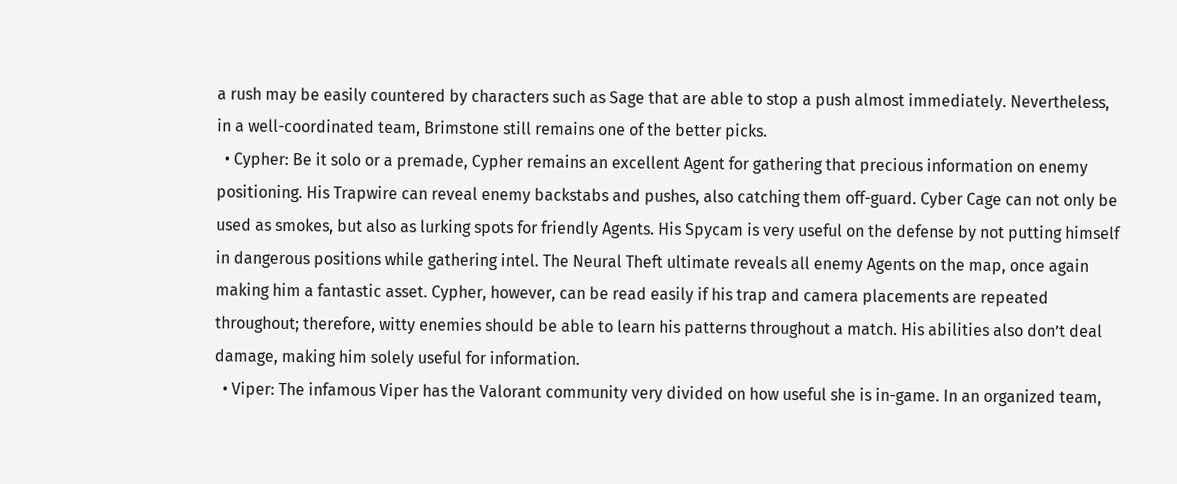a rush may be easily countered by characters such as Sage that are able to stop a push almost immediately. Nevertheless, in a well-coordinated team, Brimstone still remains one of the better picks.
  • Cypher: Be it solo or a premade, Cypher remains an excellent Agent for gathering that precious information on enemy positioning. His Trapwire can reveal enemy backstabs and pushes, also catching them off-guard. Cyber Cage can not only be used as smokes, but also as lurking spots for friendly Agents. His Spycam is very useful on the defense by not putting himself in dangerous positions while gathering intel. The Neural Theft ultimate reveals all enemy Agents on the map, once again making him a fantastic asset. Cypher, however, can be read easily if his trap and camera placements are repeated throughout; therefore, witty enemies should be able to learn his patterns throughout a match. His abilities also don’t deal damage, making him solely useful for information.
  • Viper: The infamous Viper has the Valorant community very divided on how useful she is in-game. In an organized team,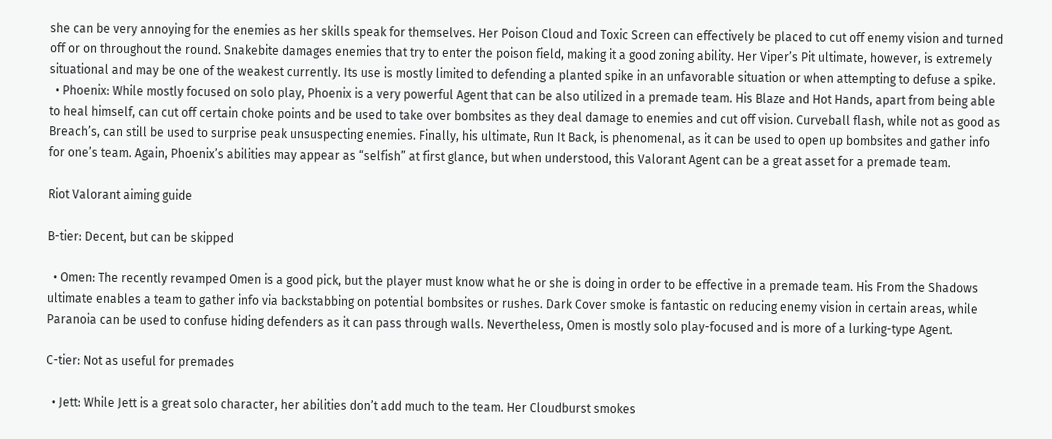she can be very annoying for the enemies as her skills speak for themselves. Her Poison Cloud and Toxic Screen can effectively be placed to cut off enemy vision and turned off or on throughout the round. Snakebite damages enemies that try to enter the poison field, making it a good zoning ability. Her Viper’s Pit ultimate, however, is extremely situational and may be one of the weakest currently. Its use is mostly limited to defending a planted spike in an unfavorable situation or when attempting to defuse a spike.
  • Phoenix: While mostly focused on solo play, Phoenix is a very powerful Agent that can be also utilized in a premade team. His Blaze and Hot Hands, apart from being able to heal himself, can cut off certain choke points and be used to take over bombsites as they deal damage to enemies and cut off vision. Curveball flash, while not as good as Breach’s, can still be used to surprise peak unsuspecting enemies. Finally, his ultimate, Run It Back, is phenomenal, as it can be used to open up bombsites and gather info for one’s team. Again, Phoenix’s abilities may appear as “selfish” at first glance, but when understood, this Valorant Agent can be a great asset for a premade team.

Riot Valorant aiming guide

B-tier: Decent, but can be skipped

  • Omen: The recently revamped Omen is a good pick, but the player must know what he or she is doing in order to be effective in a premade team. His From the Shadows ultimate enables a team to gather info via backstabbing on potential bombsites or rushes. Dark Cover smoke is fantastic on reducing enemy vision in certain areas, while Paranoia can be used to confuse hiding defenders as it can pass through walls. Nevertheless, Omen is mostly solo play-focused and is more of a lurking-type Agent.

C-tier: Not as useful for premades

  • Jett: While Jett is a great solo character, her abilities don’t add much to the team. Her Cloudburst smokes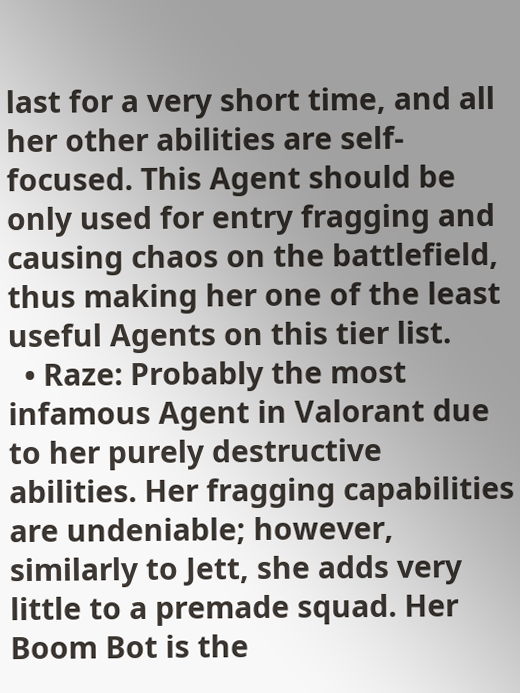last for a very short time, and all her other abilities are self-focused. This Agent should be only used for entry fragging and causing chaos on the battlefield, thus making her one of the least useful Agents on this tier list.
  • Raze: Probably the most infamous Agent in Valorant due to her purely destructive abilities. Her fragging capabilities are undeniable; however, similarly to Jett, she adds very little to a premade squad. Her Boom Bot is the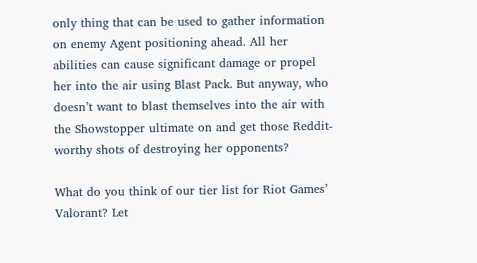only thing that can be used to gather information on enemy Agent positioning ahead. All her abilities can cause significant damage or propel her into the air using Blast Pack. But anyway, who doesn’t want to blast themselves into the air with the Showstopper ultimate on and get those Reddit-worthy shots of destroying her opponents?

What do you think of our tier list for Riot Games’ Valorant? Let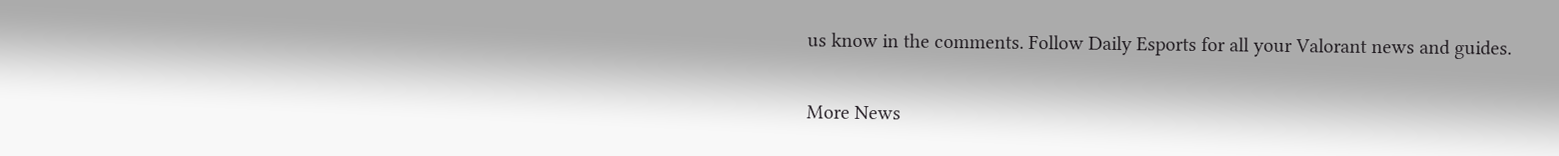us know in the comments. Follow Daily Esports for all your Valorant news and guides.

More News